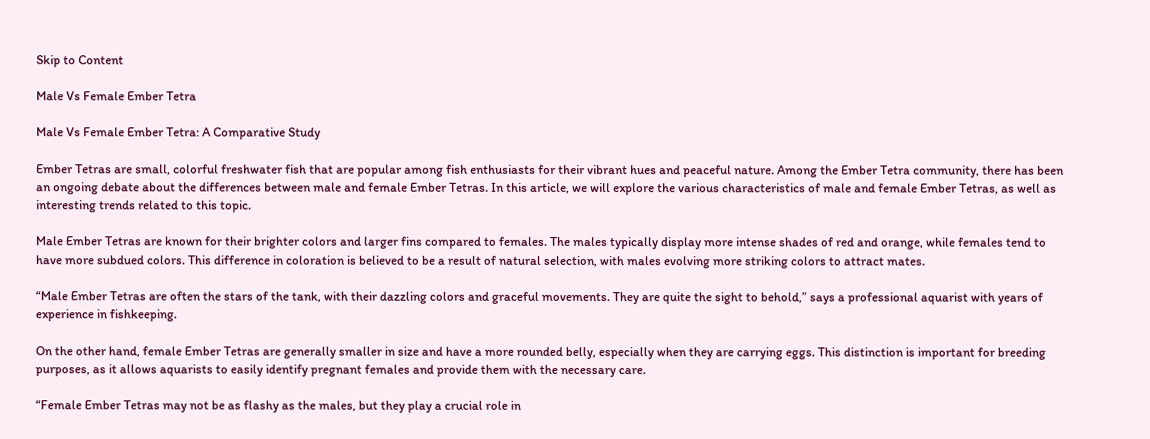Skip to Content

Male Vs Female Ember Tetra

Male Vs Female Ember Tetra: A Comparative Study

Ember Tetras are small, colorful freshwater fish that are popular among fish enthusiasts for their vibrant hues and peaceful nature. Among the Ember Tetra community, there has been an ongoing debate about the differences between male and female Ember Tetras. In this article, we will explore the various characteristics of male and female Ember Tetras, as well as interesting trends related to this topic.

Male Ember Tetras are known for their brighter colors and larger fins compared to females. The males typically display more intense shades of red and orange, while females tend to have more subdued colors. This difference in coloration is believed to be a result of natural selection, with males evolving more striking colors to attract mates.

“Male Ember Tetras are often the stars of the tank, with their dazzling colors and graceful movements. They are quite the sight to behold,” says a professional aquarist with years of experience in fishkeeping.

On the other hand, female Ember Tetras are generally smaller in size and have a more rounded belly, especially when they are carrying eggs. This distinction is important for breeding purposes, as it allows aquarists to easily identify pregnant females and provide them with the necessary care.

“Female Ember Tetras may not be as flashy as the males, but they play a crucial role in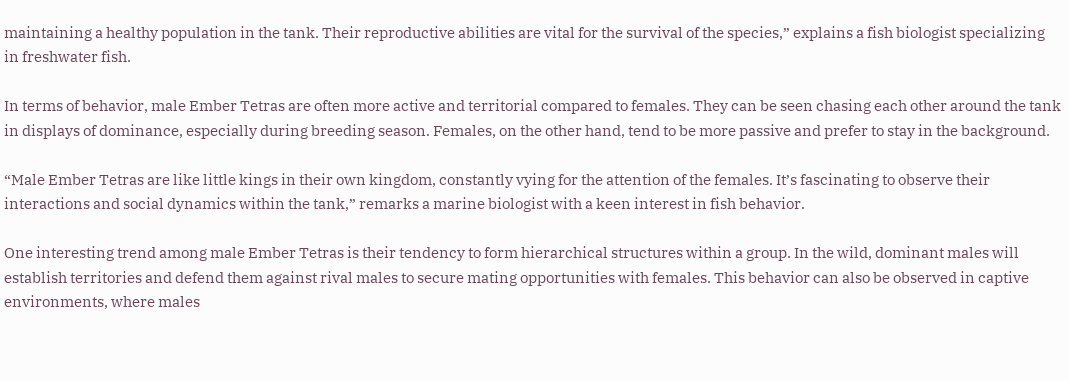maintaining a healthy population in the tank. Their reproductive abilities are vital for the survival of the species,” explains a fish biologist specializing in freshwater fish.

In terms of behavior, male Ember Tetras are often more active and territorial compared to females. They can be seen chasing each other around the tank in displays of dominance, especially during breeding season. Females, on the other hand, tend to be more passive and prefer to stay in the background.

“Male Ember Tetras are like little kings in their own kingdom, constantly vying for the attention of the females. It’s fascinating to observe their interactions and social dynamics within the tank,” remarks a marine biologist with a keen interest in fish behavior.

One interesting trend among male Ember Tetras is their tendency to form hierarchical structures within a group. In the wild, dominant males will establish territories and defend them against rival males to secure mating opportunities with females. This behavior can also be observed in captive environments, where males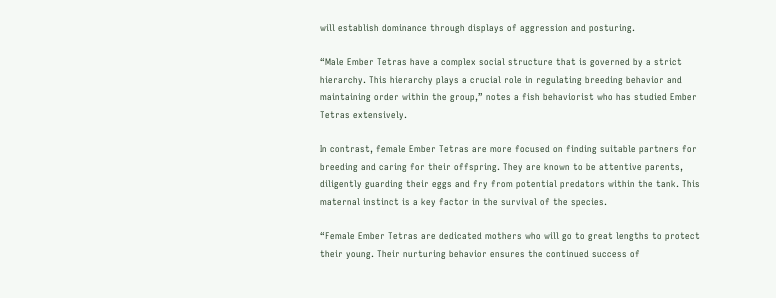will establish dominance through displays of aggression and posturing.

“Male Ember Tetras have a complex social structure that is governed by a strict hierarchy. This hierarchy plays a crucial role in regulating breeding behavior and maintaining order within the group,” notes a fish behaviorist who has studied Ember Tetras extensively.

In contrast, female Ember Tetras are more focused on finding suitable partners for breeding and caring for their offspring. They are known to be attentive parents, diligently guarding their eggs and fry from potential predators within the tank. This maternal instinct is a key factor in the survival of the species.

“Female Ember Tetras are dedicated mothers who will go to great lengths to protect their young. Their nurturing behavior ensures the continued success of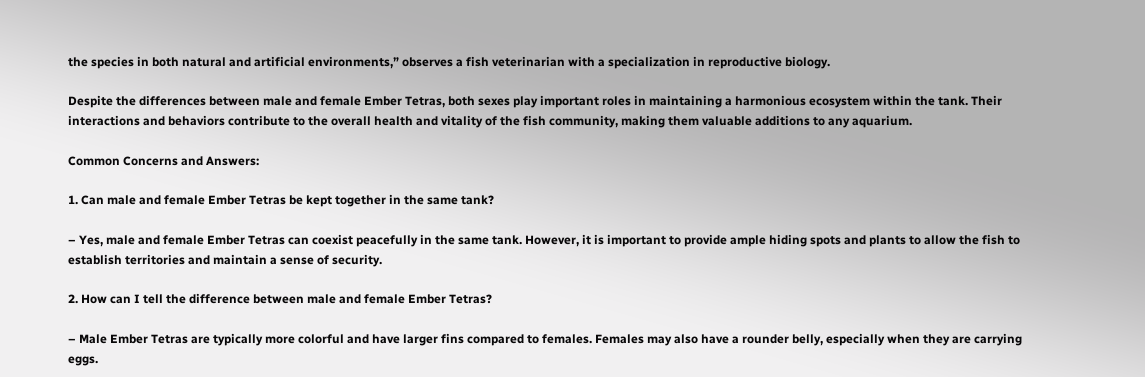the species in both natural and artificial environments,” observes a fish veterinarian with a specialization in reproductive biology.

Despite the differences between male and female Ember Tetras, both sexes play important roles in maintaining a harmonious ecosystem within the tank. Their interactions and behaviors contribute to the overall health and vitality of the fish community, making them valuable additions to any aquarium.

Common Concerns and Answers:

1. Can male and female Ember Tetras be kept together in the same tank?

– Yes, male and female Ember Tetras can coexist peacefully in the same tank. However, it is important to provide ample hiding spots and plants to allow the fish to establish territories and maintain a sense of security.

2. How can I tell the difference between male and female Ember Tetras?

– Male Ember Tetras are typically more colorful and have larger fins compared to females. Females may also have a rounder belly, especially when they are carrying eggs.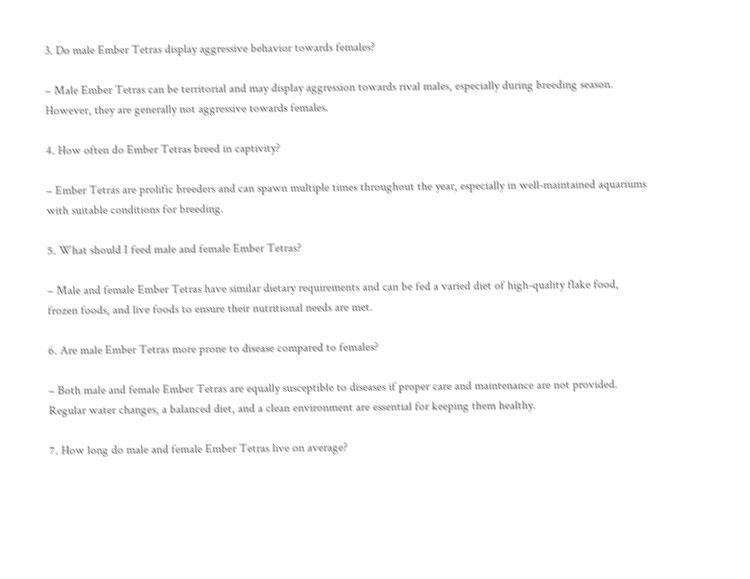3. Do male Ember Tetras display aggressive behavior towards females?

– Male Ember Tetras can be territorial and may display aggression towards rival males, especially during breeding season. However, they are generally not aggressive towards females.

4. How often do Ember Tetras breed in captivity?

– Ember Tetras are prolific breeders and can spawn multiple times throughout the year, especially in well-maintained aquariums with suitable conditions for breeding.

5. What should I feed male and female Ember Tetras?

– Male and female Ember Tetras have similar dietary requirements and can be fed a varied diet of high-quality flake food, frozen foods, and live foods to ensure their nutritional needs are met.

6. Are male Ember Tetras more prone to disease compared to females?

– Both male and female Ember Tetras are equally susceptible to diseases if proper care and maintenance are not provided. Regular water changes, a balanced diet, and a clean environment are essential for keeping them healthy.

7. How long do male and female Ember Tetras live on average?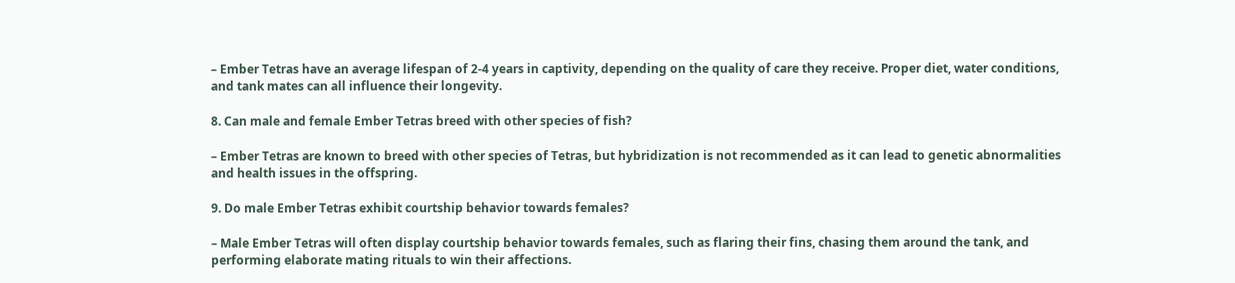– Ember Tetras have an average lifespan of 2-4 years in captivity, depending on the quality of care they receive. Proper diet, water conditions, and tank mates can all influence their longevity.

8. Can male and female Ember Tetras breed with other species of fish?

– Ember Tetras are known to breed with other species of Tetras, but hybridization is not recommended as it can lead to genetic abnormalities and health issues in the offspring.

9. Do male Ember Tetras exhibit courtship behavior towards females?

– Male Ember Tetras will often display courtship behavior towards females, such as flaring their fins, chasing them around the tank, and performing elaborate mating rituals to win their affections.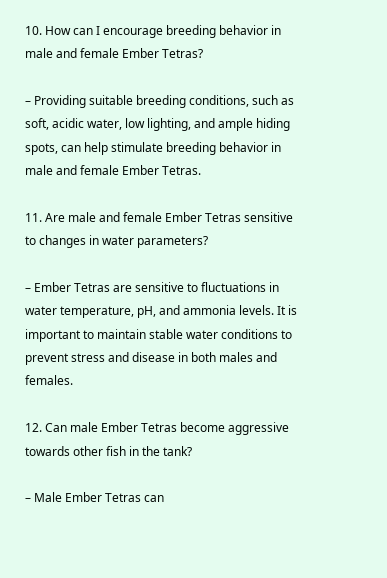10. How can I encourage breeding behavior in male and female Ember Tetras?

– Providing suitable breeding conditions, such as soft, acidic water, low lighting, and ample hiding spots, can help stimulate breeding behavior in male and female Ember Tetras.

11. Are male and female Ember Tetras sensitive to changes in water parameters?

– Ember Tetras are sensitive to fluctuations in water temperature, pH, and ammonia levels. It is important to maintain stable water conditions to prevent stress and disease in both males and females.

12. Can male Ember Tetras become aggressive towards other fish in the tank?

– Male Ember Tetras can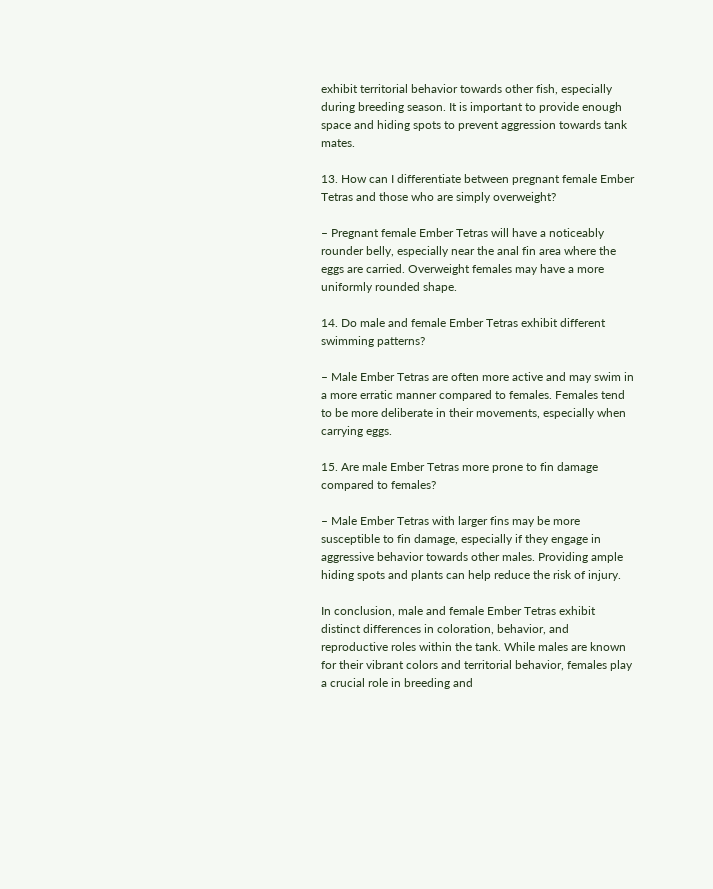exhibit territorial behavior towards other fish, especially during breeding season. It is important to provide enough space and hiding spots to prevent aggression towards tank mates.

13. How can I differentiate between pregnant female Ember Tetras and those who are simply overweight?

– Pregnant female Ember Tetras will have a noticeably rounder belly, especially near the anal fin area where the eggs are carried. Overweight females may have a more uniformly rounded shape.

14. Do male and female Ember Tetras exhibit different swimming patterns?

– Male Ember Tetras are often more active and may swim in a more erratic manner compared to females. Females tend to be more deliberate in their movements, especially when carrying eggs.

15. Are male Ember Tetras more prone to fin damage compared to females?

– Male Ember Tetras with larger fins may be more susceptible to fin damage, especially if they engage in aggressive behavior towards other males. Providing ample hiding spots and plants can help reduce the risk of injury.

In conclusion, male and female Ember Tetras exhibit distinct differences in coloration, behavior, and reproductive roles within the tank. While males are known for their vibrant colors and territorial behavior, females play a crucial role in breeding and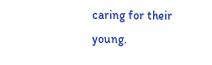caring for their young.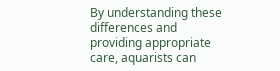By understanding these differences and providing appropriate care, aquarists can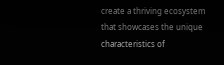create a thriving ecosystem that showcases the unique characteristics of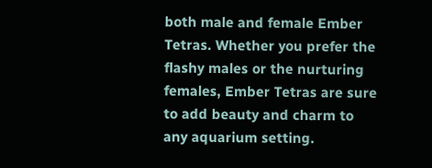both male and female Ember Tetras. Whether you prefer the flashy males or the nurturing females, Ember Tetras are sure to add beauty and charm to any aquarium setting.